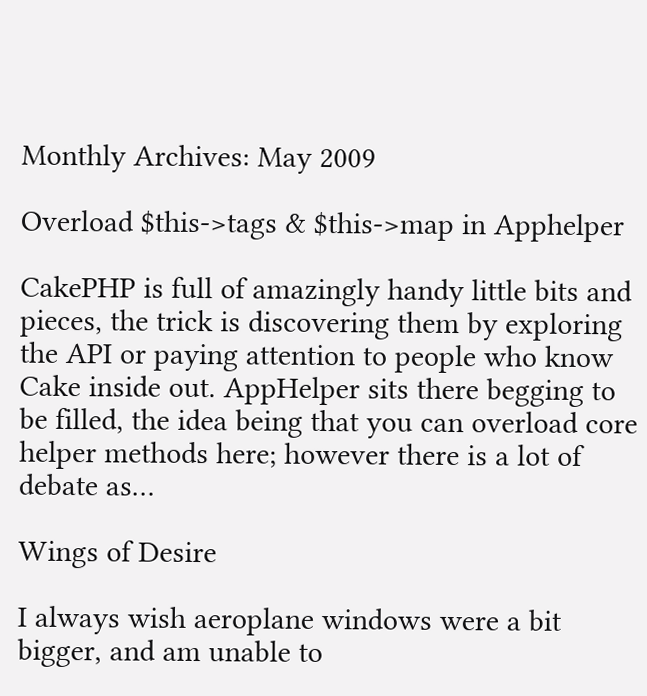Monthly Archives: May 2009

Overload $this->tags & $this->map in Apphelper

CakePHP is full of amazingly handy little bits and pieces, the trick is discovering them by exploring the API or paying attention to people who know Cake inside out. AppHelper sits there begging to be filled, the idea being that you can overload core helper methods here; however there is a lot of debate as…

Wings of Desire

I always wish aeroplane windows were a bit bigger, and am unable to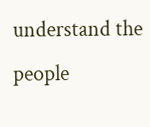understand the people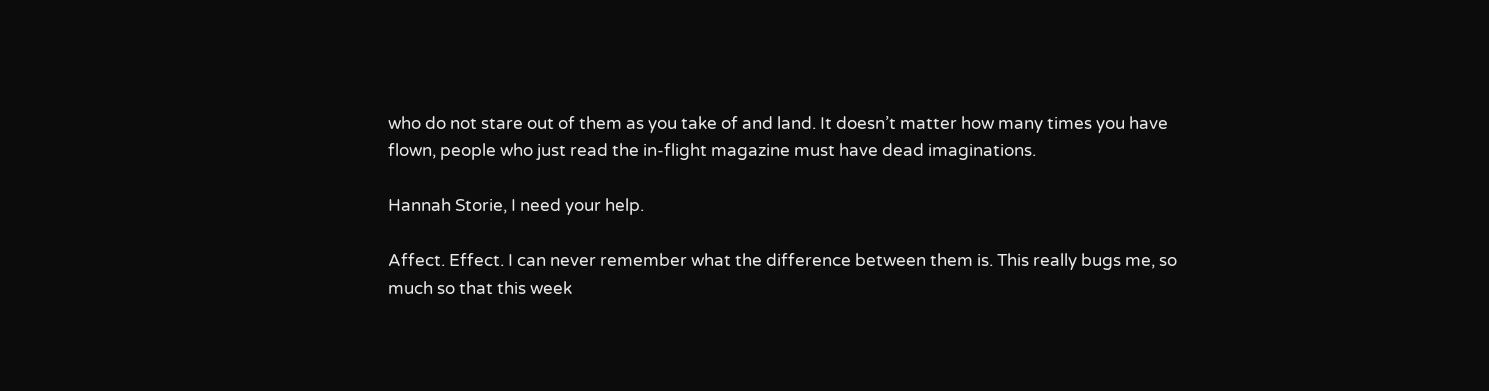who do not stare out of them as you take of and land. It doesn’t matter how many times you have flown, people who just read the in-flight magazine must have dead imaginations.

Hannah Storie, I need your help.

Affect. Effect. I can never remember what the difference between them is. This really bugs me, so much so that this week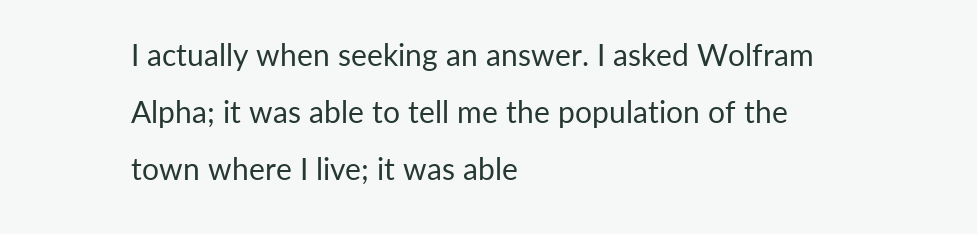I actually when seeking an answer. I asked Wolfram Alpha; it was able to tell me the population of the town where I live; it was able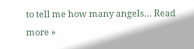to tell me how many angels… Read more »